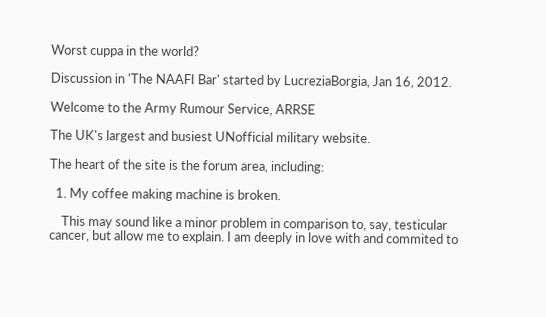Worst cuppa in the world?

Discussion in 'The NAAFI Bar' started by LucreziaBorgia, Jan 16, 2012.

Welcome to the Army Rumour Service, ARRSE

The UK's largest and busiest UNofficial military website.

The heart of the site is the forum area, including:

  1. My coffee making machine is broken.

    This may sound like a minor problem in comparison to, say, testicular cancer, but allow me to explain. I am deeply in love with and commited to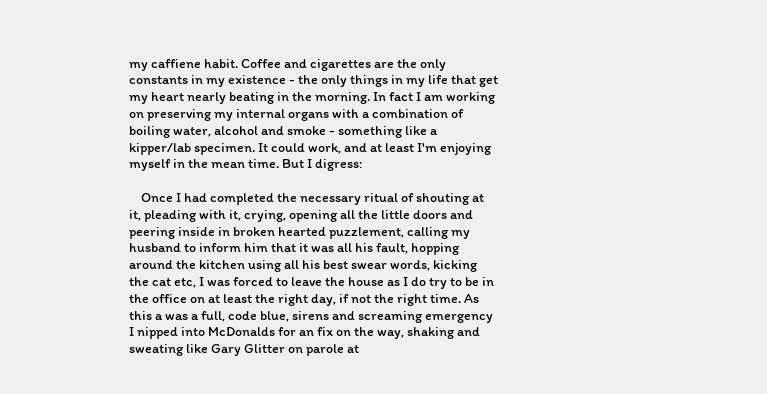my caffiene habit. Coffee and cigarettes are the only constants in my existence - the only things in my life that get my heart nearly beating in the morning. In fact I am working on preserving my internal organs with a combination of boiling water, alcohol and smoke - something like a kipper/lab specimen. It could work, and at least I'm enjoying myself in the mean time. But I digress:

    Once I had completed the necessary ritual of shouting at it, pleading with it, crying, opening all the little doors and peering inside in broken hearted puzzlement, calling my husband to inform him that it was all his fault, hopping around the kitchen using all his best swear words, kicking the cat etc, I was forced to leave the house as I do try to be in the office on at least the right day, if not the right time. As this a was a full, code blue, sirens and screaming emergency I nipped into McDonalds for an fix on the way, shaking and sweating like Gary Glitter on parole at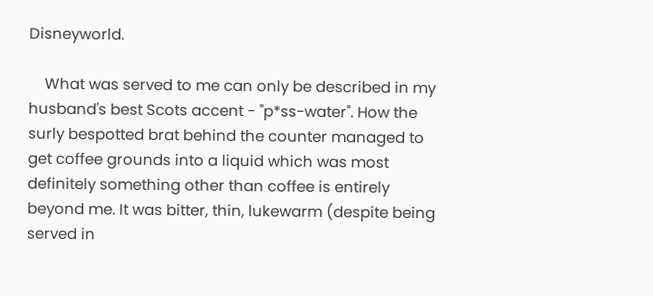Disneyworld.

    What was served to me can only be described in my husband's best Scots accent - "p*ss-water". How the surly bespotted brat behind the counter managed to get coffee grounds into a liquid which was most definitely something other than coffee is entirely beyond me. It was bitter, thin, lukewarm (despite being served in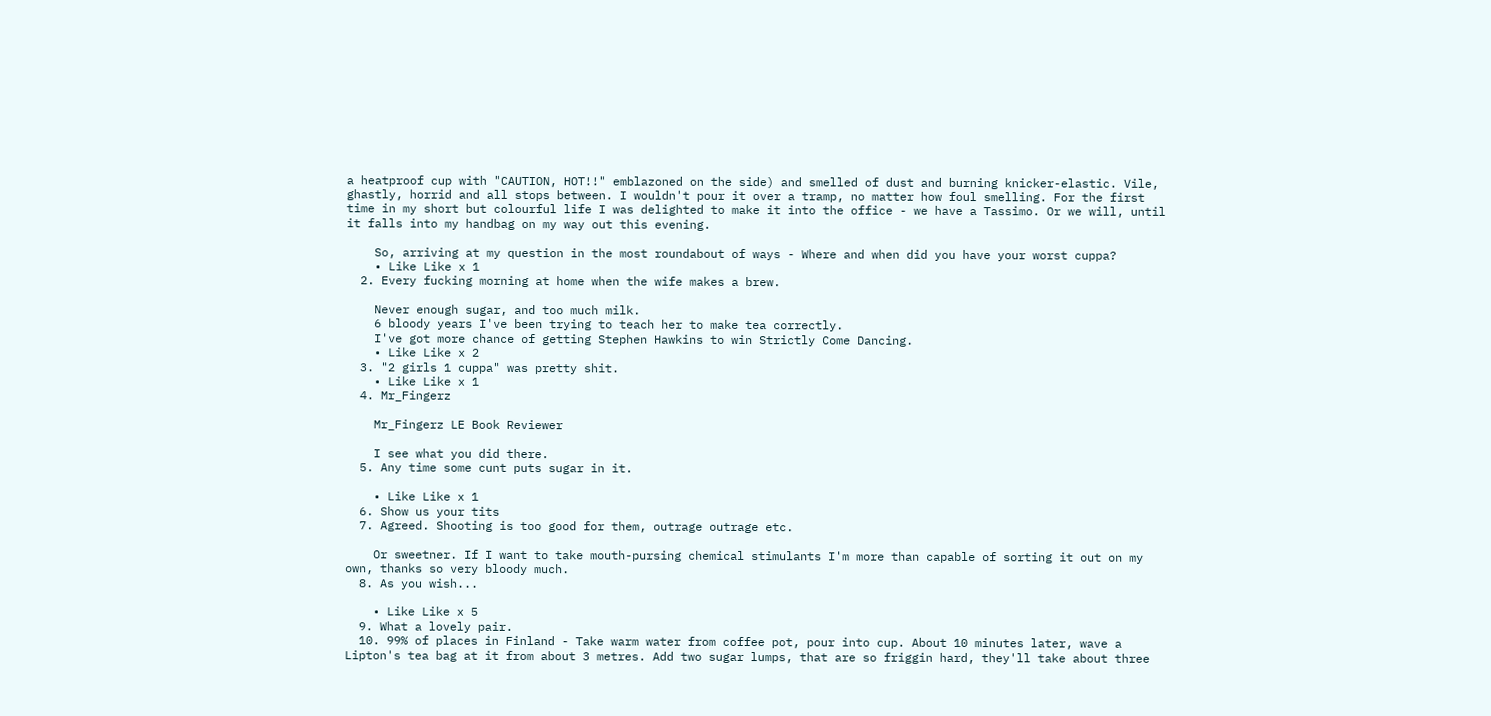a heatproof cup with "CAUTION, HOT!!" emblazoned on the side) and smelled of dust and burning knicker-elastic. Vile, ghastly, horrid and all stops between. I wouldn't pour it over a tramp, no matter how foul smelling. For the first time in my short but colourful life I was delighted to make it into the office - we have a Tassimo. Or we will, until it falls into my handbag on my way out this evening.

    So, arriving at my question in the most roundabout of ways - Where and when did you have your worst cuppa?
    • Like Like x 1
  2. Every fucking morning at home when the wife makes a brew.

    Never enough sugar, and too much milk.
    6 bloody years I've been trying to teach her to make tea correctly.
    I've got more chance of getting Stephen Hawkins to win Strictly Come Dancing.
    • Like Like x 2
  3. "2 girls 1 cuppa" was pretty shit.
    • Like Like x 1
  4. Mr_Fingerz

    Mr_Fingerz LE Book Reviewer

    I see what you did there.
  5. Any time some cunt puts sugar in it.

    • Like Like x 1
  6. Show us your tits
  7. Agreed. Shooting is too good for them, outrage outrage etc.

    Or sweetner. If I want to take mouth-pursing chemical stimulants I'm more than capable of sorting it out on my own, thanks so very bloody much.
  8. As you wish...

    • Like Like x 5
  9. What a lovely pair.
  10. 99% of places in Finland - Take warm water from coffee pot, pour into cup. About 10 minutes later, wave a Lipton's tea bag at it from about 3 metres. Add two sugar lumps, that are so friggin hard, they'll take about three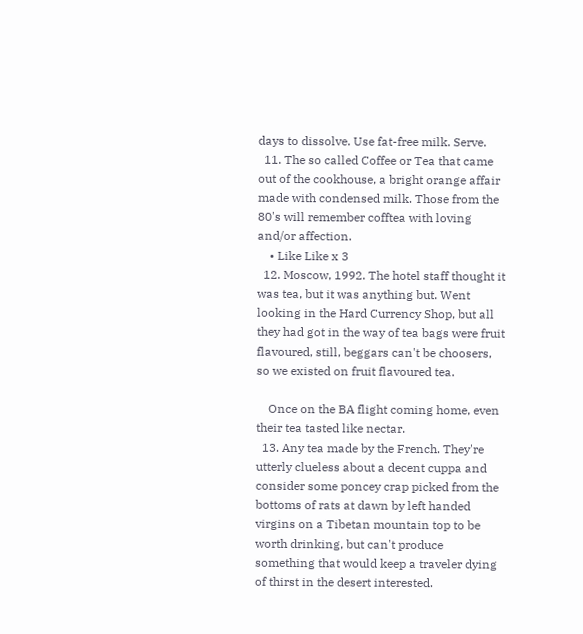days to dissolve. Use fat-free milk. Serve.
  11. The so called Coffee or Tea that came out of the cookhouse, a bright orange affair made with condensed milk. Those from the 80's will remember cofftea with loving and/or affection.
    • Like Like x 3
  12. Moscow, 1992. The hotel staff thought it was tea, but it was anything but. Went looking in the Hard Currency Shop, but all they had got in the way of tea bags were fruit flavoured, still, beggars can't be choosers, so we existed on fruit flavoured tea.

    Once on the BA flight coming home, even their tea tasted like nectar.
  13. Any tea made by the French. They're utterly clueless about a decent cuppa and consider some poncey crap picked from the bottoms of rats at dawn by left handed virgins on a Tibetan mountain top to be worth drinking, but can't produce something that would keep a traveler dying of thirst in the desert interested.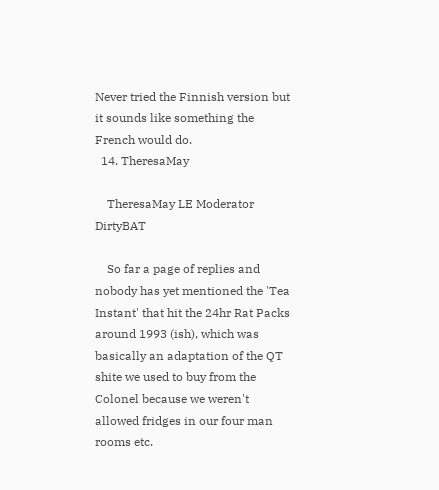Never tried the Finnish version but it sounds like something the French would do.
  14. TheresaMay

    TheresaMay LE Moderator DirtyBAT

    So far a page of replies and nobody has yet mentioned the 'Tea Instant' that hit the 24hr Rat Packs around 1993 (ish), which was basically an adaptation of the QT shite we used to buy from the Colonel because we weren't allowed fridges in our four man rooms etc.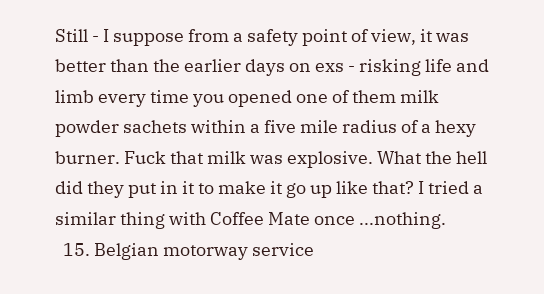Still - I suppose from a safety point of view, it was better than the earlier days on exs - risking life and limb every time you opened one of them milk powder sachets within a five mile radius of a hexy burner. Fuck that milk was explosive. What the hell did they put in it to make it go up like that? I tried a similar thing with Coffee Mate once ...nothing.
  15. Belgian motorway service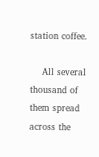station coffee.

    All several thousand of them spread across the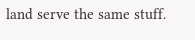land serve the same stuff.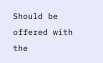Should be offered with the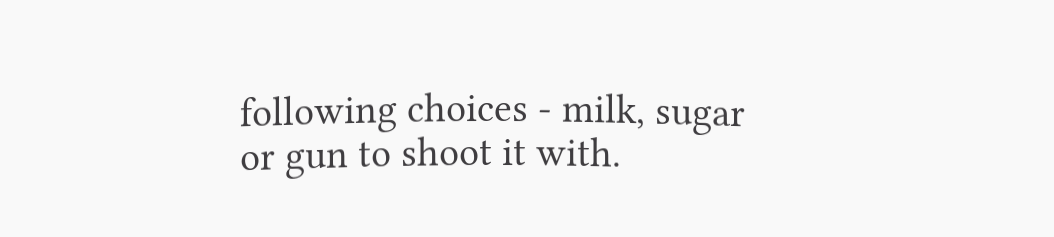following choices - milk, sugar or gun to shoot it with.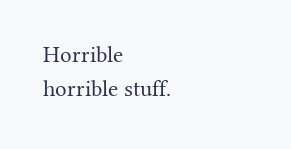Horrible horrible stuff.